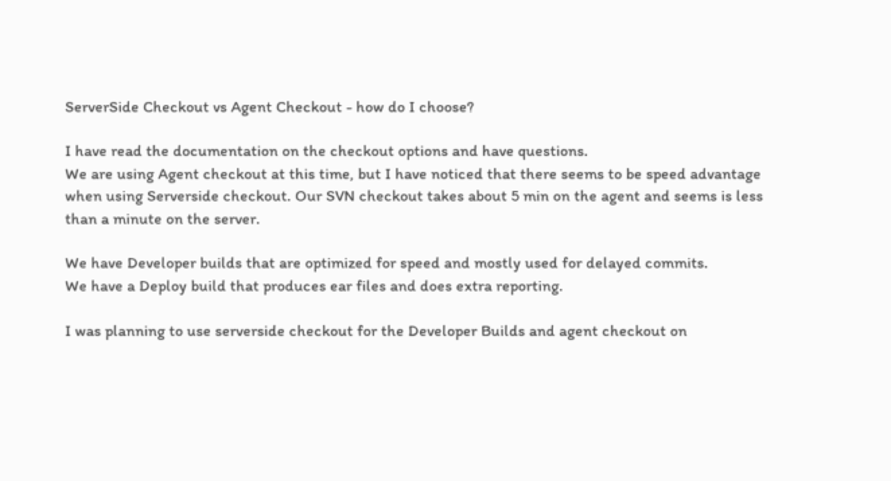ServerSide Checkout vs Agent Checkout - how do I choose?

I have read the documentation on the checkout options and have questions.
We are using Agent checkout at this time, but I have noticed that there seems to be speed advantage
when using Serverside checkout. Our SVN checkout takes about 5 min on the agent and seems is less than a minute on the server.

We have Developer builds that are optimized for speed and mostly used for delayed commits.
We have a Deploy build that produces ear files and does extra reporting.

I was planning to use serverside checkout for the Developer Builds and agent checkout on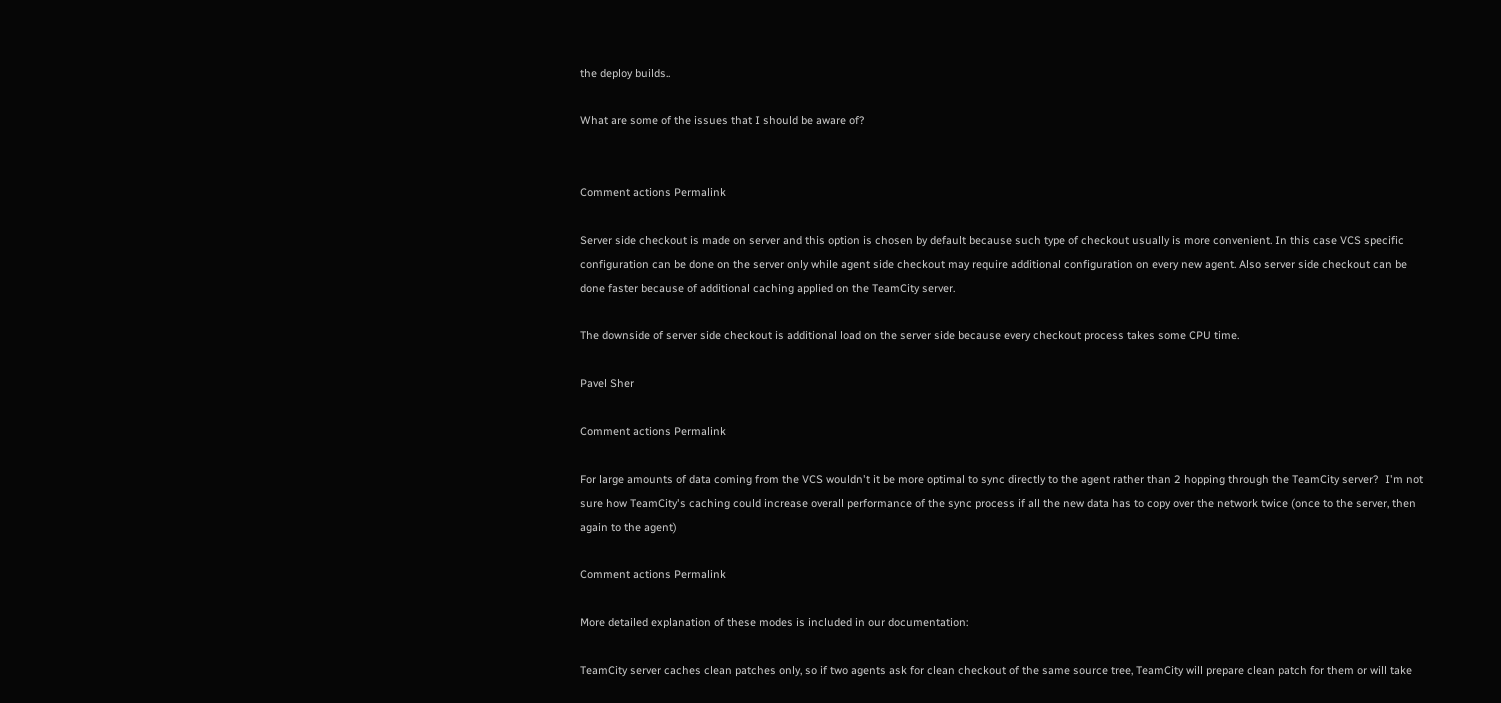the deploy builds..

What are some of the issues that I should be aware of?


Comment actions Permalink

Server side checkout is made on server and this option is chosen by default because such type of checkout usually is more convenient. In this case VCS specific configuration can be done on the server only while agent side checkout may require additional configuration on every new agent. Also server side checkout can be done faster because of additional caching applied on the TeamCity server.

The downside of server side checkout is additional load on the server side because every checkout process takes some CPU time.

Pavel Sher

Comment actions Permalink

For large amounts of data coming from the VCS wouldn't it be more optimal to sync directly to the agent rather than 2 hopping through the TeamCity server?  I'm not sure how TeamCity's caching could increase overall performance of the sync process if all the new data has to copy over the network twice (once to the server, then again to the agent)

Comment actions Permalink

More detailed explanation of these modes is included in our documentation:

TeamCity server caches clean patches only, so if two agents ask for clean checkout of the same source tree, TeamCity will prepare clean patch for them or will take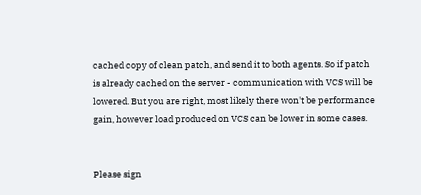cached copy of clean patch, and send it to both agents. So if patch is already cached on the server - communication with VCS will be lowered. But you are right, most likely there won't be performance gain, however load produced on VCS can be lower in some cases.


Please sign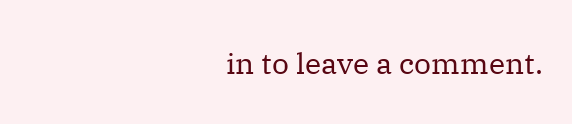in to leave a comment.